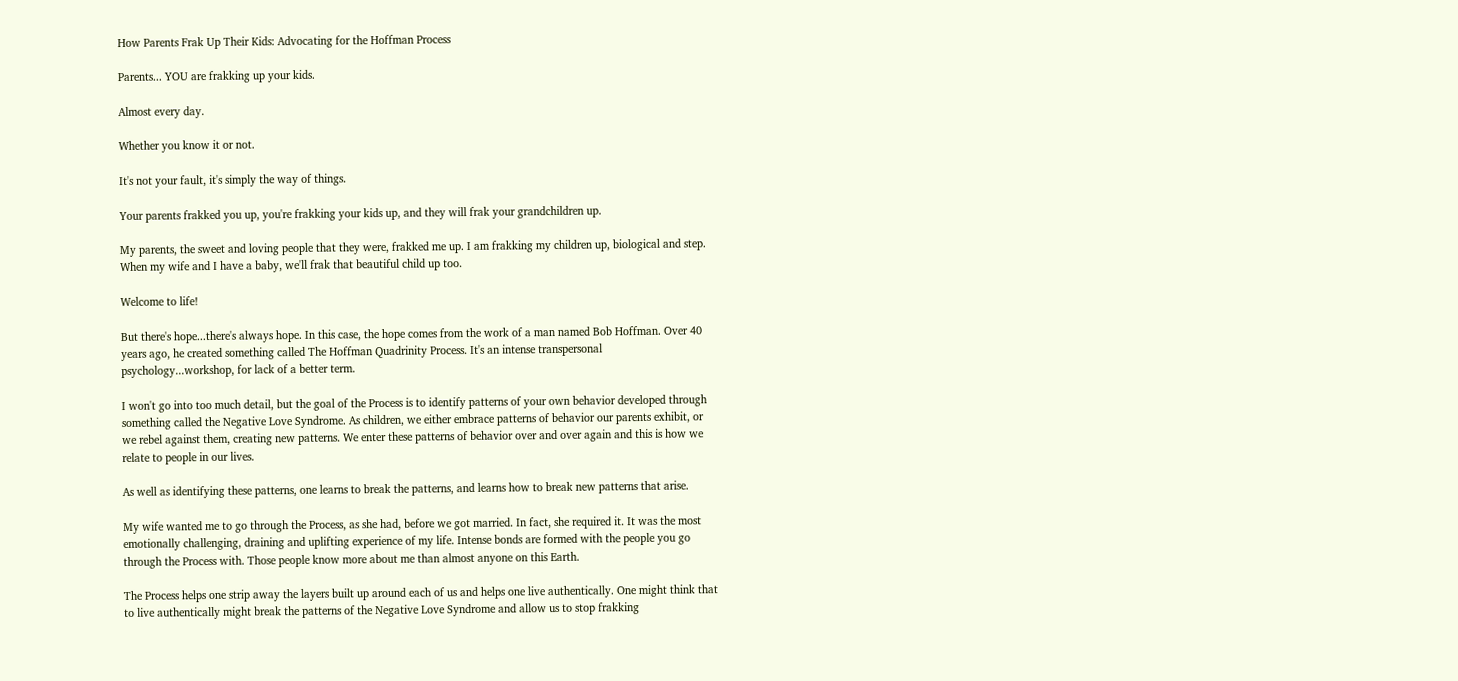How Parents Frak Up Their Kids: Advocating for the Hoffman Process

Parents... YOU are frakking up your kids.

Almost every day.

Whether you know it or not.

It's not your fault, it's simply the way of things.

Your parents frakked you up, you're frakking your kids up, and they will frak your grandchildren up.

My parents, the sweet and loving people that they were, frakked me up. I am frakking my children up, biological and step. When my wife and I have a baby, we'll frak that beautiful child up too.

Welcome to life!

But there's hope...there's always hope. In this case, the hope comes from the work of a man named Bob Hoffman. Over 40 years ago, he created something called The Hoffman Quadrinity Process. It's an intense transpersonal psychology...workshop, for lack of a better term.

I won't go into too much detail, but the goal of the Process is to identify patterns of your own behavior developed through something called the Negative Love Syndrome. As children, we either embrace patterns of behavior our parents exhibit, or we rebel against them, creating new patterns. We enter these patterns of behavior over and over again and this is how we relate to people in our lives.

As well as identifying these patterns, one learns to break the patterns, and learns how to break new patterns that arise.

My wife wanted me to go through the Process, as she had, before we got married. In fact, she required it. It was the most emotionally challenging, draining and uplifting experience of my life. Intense bonds are formed with the people you go through the Process with. Those people know more about me than almost anyone on this Earth.

The Process helps one strip away the layers built up around each of us and helps one live authentically. One might think that to live authentically might break the patterns of the Negative Love Syndrome and allow us to stop frakking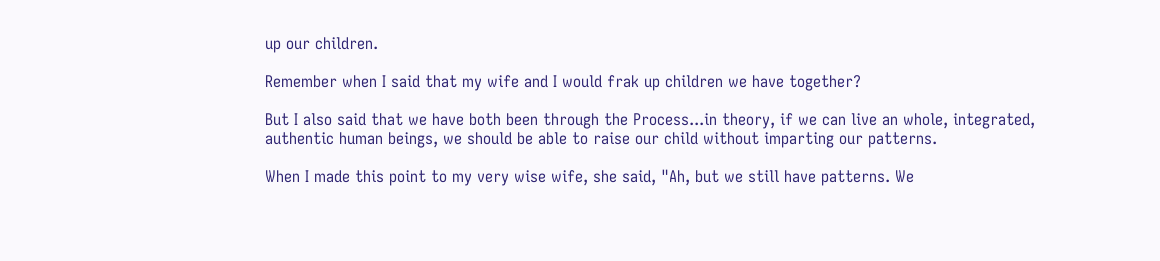up our children.

Remember when I said that my wife and I would frak up children we have together?

But I also said that we have both been through the Process...in theory, if we can live an whole, integrated, authentic human beings, we should be able to raise our child without imparting our patterns.

When I made this point to my very wise wife, she said, "Ah, but we still have patterns. We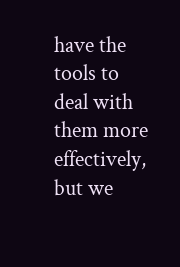have the tools to deal with them more effectively, but we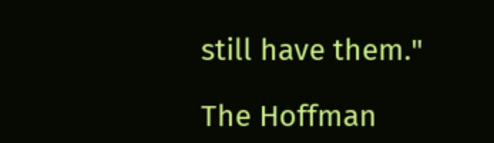still have them."

The Hoffman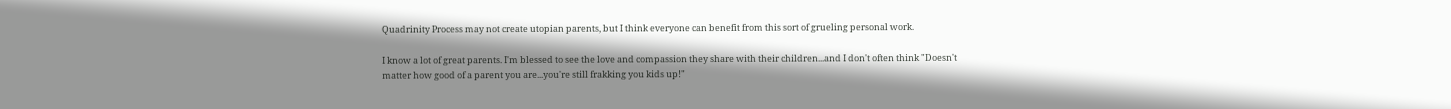Quadrinity Process may not create utopian parents, but I think everyone can benefit from this sort of grueling personal work.

I know a lot of great parents. I'm blessed to see the love and compassion they share with their children...and I don't often think "Doesn't matter how good of a parent you are...you're still frakking you kids up!"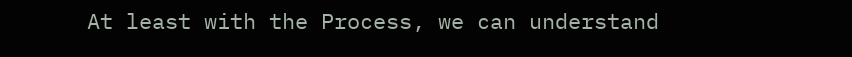At least with the Process, we can understand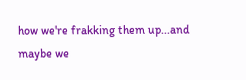how we're frakking them up...and maybe we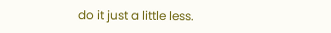do it just a little less.